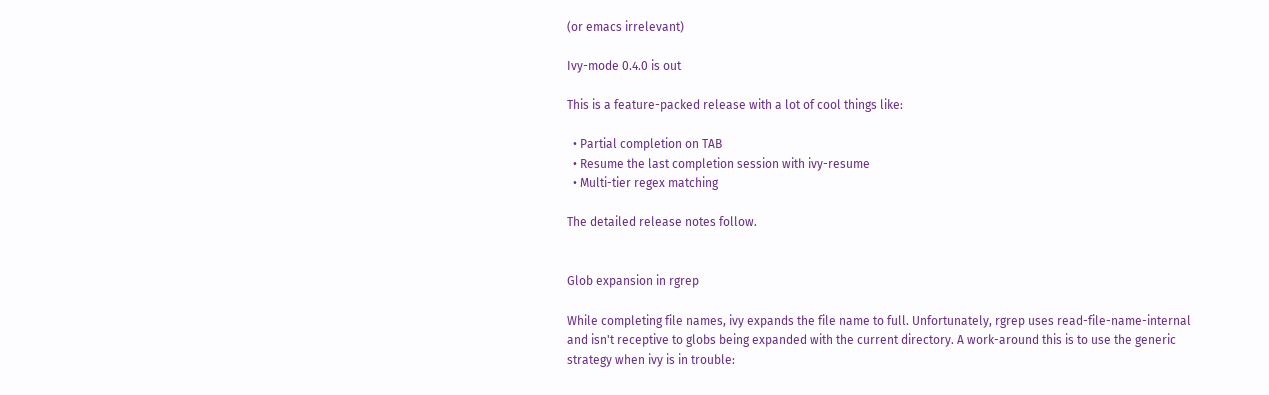(or emacs irrelevant)

Ivy-mode 0.4.0 is out

This is a feature-packed release with a lot of cool things like:

  • Partial completion on TAB
  • Resume the last completion session with ivy-resume
  • Multi-tier regex matching

The detailed release notes follow.


Glob expansion in rgrep

While completing file names, ivy expands the file name to full. Unfortunately, rgrep uses read-file-name-internal and isn't receptive to globs being expanded with the current directory. A work-around this is to use the generic strategy when ivy is in trouble: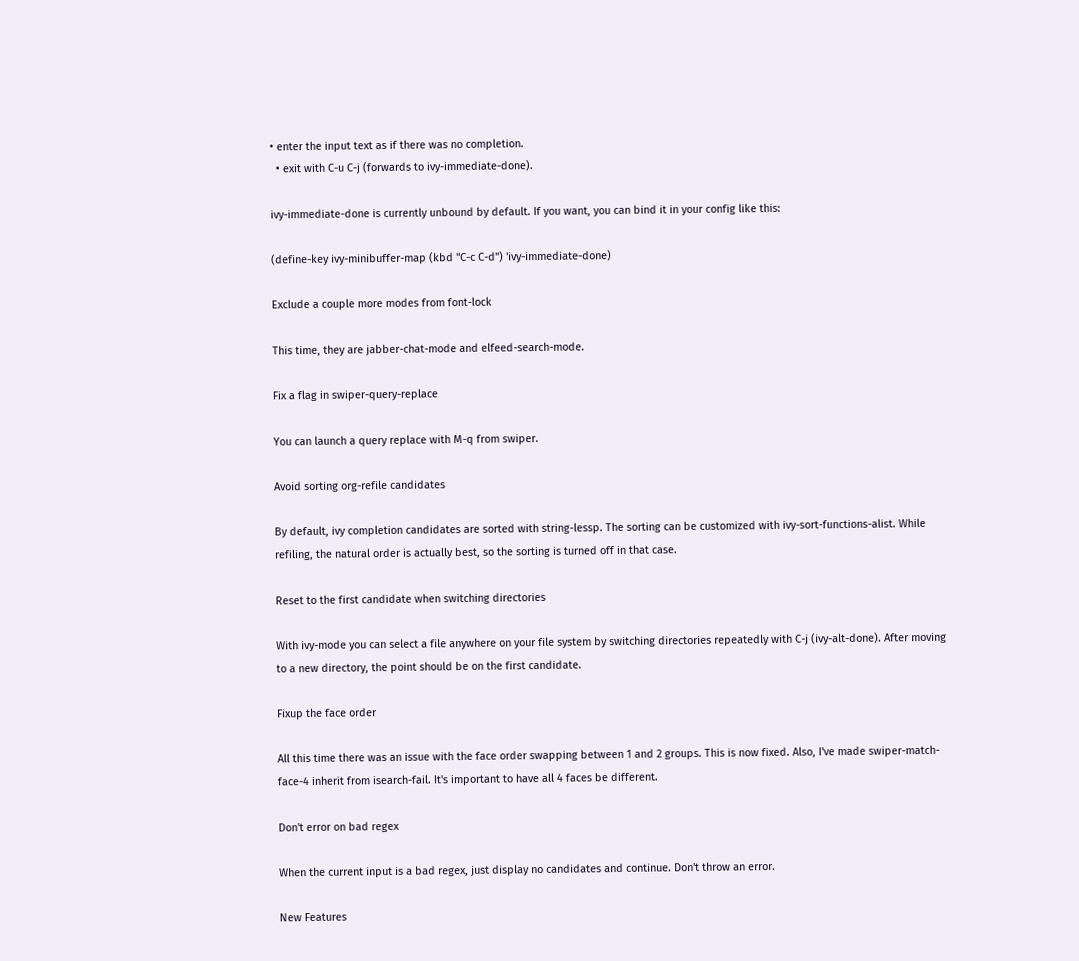• enter the input text as if there was no completion.
  • exit with C-u C-j (forwards to ivy-immediate-done).

ivy-immediate-done is currently unbound by default. If you want, you can bind it in your config like this:

(define-key ivy-minibuffer-map (kbd "C-c C-d") 'ivy-immediate-done)

Exclude a couple more modes from font-lock

This time, they are jabber-chat-mode and elfeed-search-mode.

Fix a flag in swiper-query-replace

You can launch a query replace with M-q from swiper.

Avoid sorting org-refile candidates

By default, ivy completion candidates are sorted with string-lessp. The sorting can be customized with ivy-sort-functions-alist. While refiling, the natural order is actually best, so the sorting is turned off in that case.

Reset to the first candidate when switching directories

With ivy-mode you can select a file anywhere on your file system by switching directories repeatedly with C-j (ivy-alt-done). After moving to a new directory, the point should be on the first candidate.

Fixup the face order

All this time there was an issue with the face order swapping between 1 and 2 groups. This is now fixed. Also, I've made swiper-match-face-4 inherit from isearch-fail. It's important to have all 4 faces be different.

Don't error on bad regex

When the current input is a bad regex, just display no candidates and continue. Don't throw an error.

New Features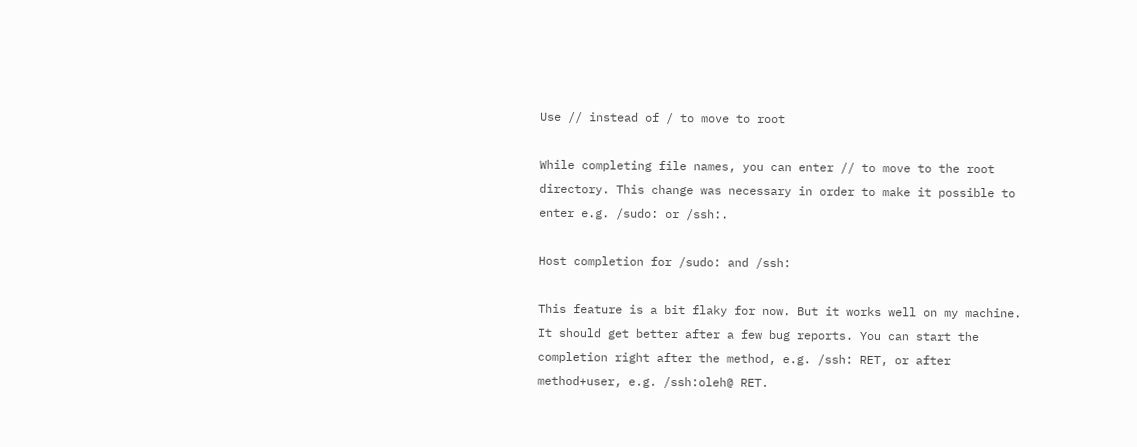Use // instead of / to move to root

While completing file names, you can enter // to move to the root directory. This change was necessary in order to make it possible to enter e.g. /sudo: or /ssh:.

Host completion for /sudo: and /ssh:

This feature is a bit flaky for now. But it works well on my machine. It should get better after a few bug reports. You can start the completion right after the method, e.g. /ssh: RET, or after method+user, e.g. /ssh:oleh@ RET.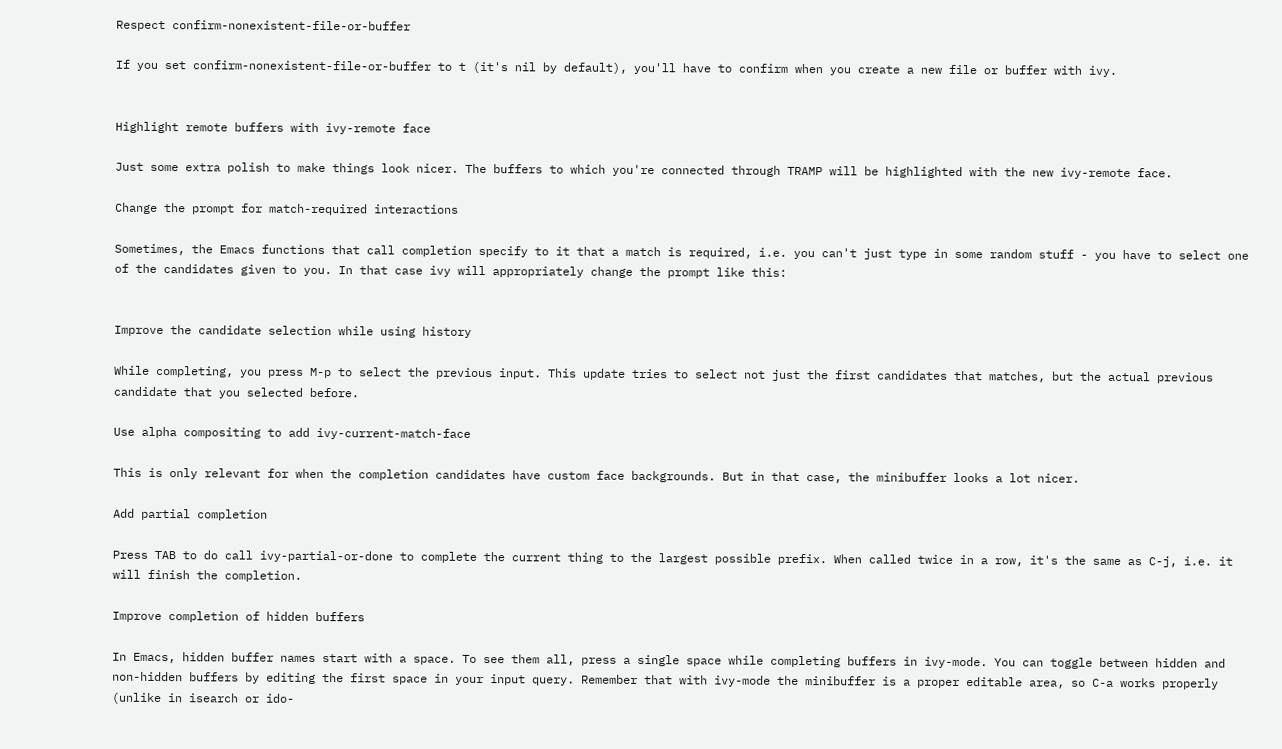Respect confirm-nonexistent-file-or-buffer

If you set confirm-nonexistent-file-or-buffer to t (it's nil by default), you'll have to confirm when you create a new file or buffer with ivy.


Highlight remote buffers with ivy-remote face

Just some extra polish to make things look nicer. The buffers to which you're connected through TRAMP will be highlighted with the new ivy-remote face.

Change the prompt for match-required interactions

Sometimes, the Emacs functions that call completion specify to it that a match is required, i.e. you can't just type in some random stuff - you have to select one of the candidates given to you. In that case ivy will appropriately change the prompt like this:


Improve the candidate selection while using history

While completing, you press M-p to select the previous input. This update tries to select not just the first candidates that matches, but the actual previous candidate that you selected before.

Use alpha compositing to add ivy-current-match-face

This is only relevant for when the completion candidates have custom face backgrounds. But in that case, the minibuffer looks a lot nicer.

Add partial completion

Press TAB to do call ivy-partial-or-done to complete the current thing to the largest possible prefix. When called twice in a row, it's the same as C-j, i.e. it will finish the completion.

Improve completion of hidden buffers

In Emacs, hidden buffer names start with a space. To see them all, press a single space while completing buffers in ivy-mode. You can toggle between hidden and non-hidden buffers by editing the first space in your input query. Remember that with ivy-mode the minibuffer is a proper editable area, so C-a works properly (unlike in isearch or ido-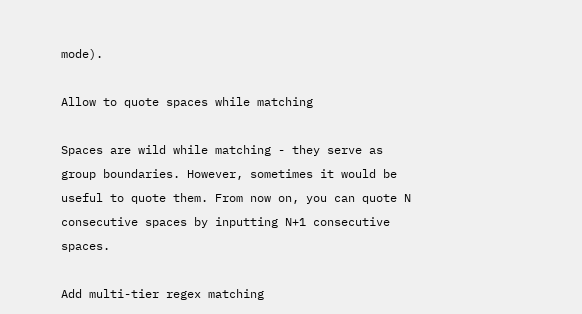mode).

Allow to quote spaces while matching

Spaces are wild while matching - they serve as group boundaries. However, sometimes it would be useful to quote them. From now on, you can quote N consecutive spaces by inputting N+1 consecutive spaces.

Add multi-tier regex matching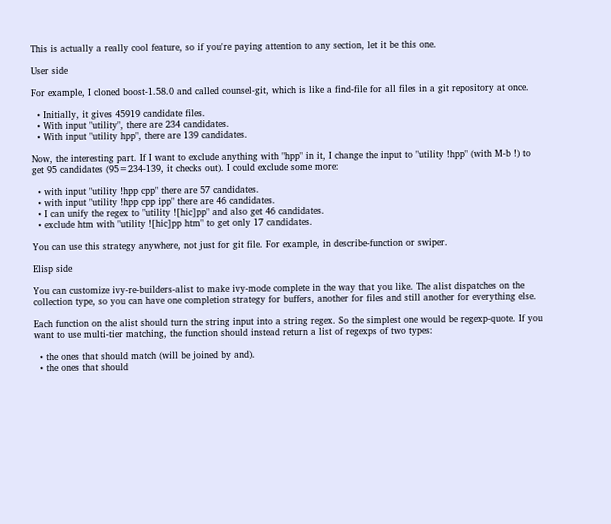This is actually a really cool feature, so if you're paying attention to any section, let it be this one.

User side

For example, I cloned boost-1.58.0 and called counsel-git, which is like a find-file for all files in a git repository at once.

  • Initially, it gives 45919 candidate files.
  • With input "utility", there are 234 candidates.
  • With input "utility hpp", there are 139 candidates.

Now, the interesting part. If I want to exclude anything with "hpp" in it, I change the input to "utility !hpp" (with M-b !) to get 95 candidates (95=234-139, it checks out). I could exclude some more:

  • with input "utility !hpp cpp" there are 57 candidates.
  • with input "utility !hpp cpp ipp" there are 46 candidates.
  • I can unify the regex to "utility ![hic]pp" and also get 46 candidates.
  • exclude htm with "utility ![hic]pp htm" to get only 17 candidates.

You can use this strategy anywhere, not just for git file. For example, in describe-function or swiper.

Elisp side

You can customize ivy-re-builders-alist to make ivy-mode complete in the way that you like. The alist dispatches on the collection type, so you can have one completion strategy for buffers, another for files and still another for everything else.

Each function on the alist should turn the string input into a string regex. So the simplest one would be regexp-quote. If you want to use multi-tier matching, the function should instead return a list of regexps of two types:

  • the ones that should match (will be joined by and).
  • the ones that should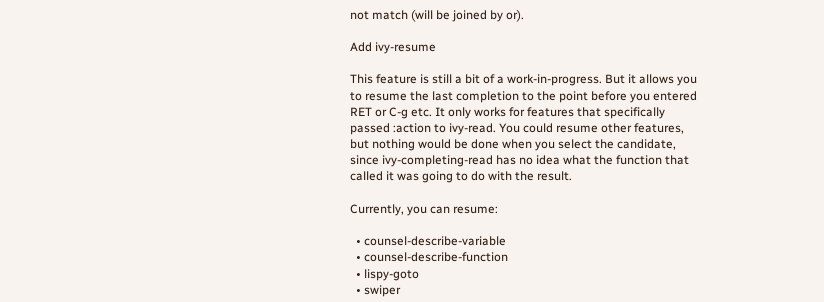not match (will be joined by or).

Add ivy-resume

This feature is still a bit of a work-in-progress. But it allows you to resume the last completion to the point before you entered RET or C-g etc. It only works for features that specifically passed :action to ivy-read. You could resume other features, but nothing would be done when you select the candidate, since ivy-completing-read has no idea what the function that called it was going to do with the result.

Currently, you can resume:

  • counsel-describe-variable
  • counsel-describe-function
  • lispy-goto
  • swiper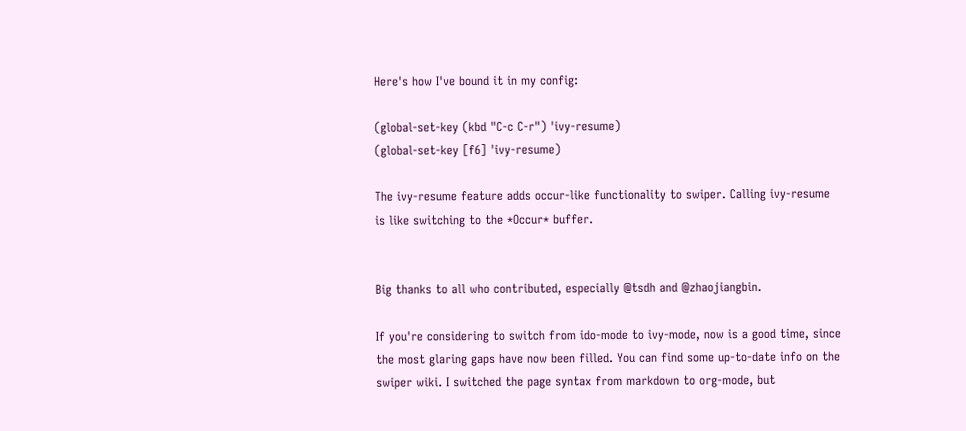Here's how I've bound it in my config:

(global-set-key (kbd "C-c C-r") 'ivy-resume)
(global-set-key [f6] 'ivy-resume)

The ivy-resume feature adds occur-like functionality to swiper. Calling ivy-resume is like switching to the *Occur* buffer.


Big thanks to all who contributed, especially @tsdh and @zhaojiangbin.

If you're considering to switch from ido-mode to ivy-mode, now is a good time, since the most glaring gaps have now been filled. You can find some up-to-date info on the swiper wiki. I switched the page syntax from markdown to org-mode, but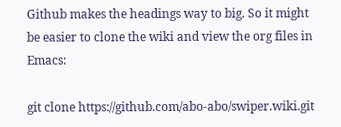Github makes the headings way to big. So it might be easier to clone the wiki and view the org files in Emacs:

git clone https://github.com/abo-abo/swiper.wiki.git